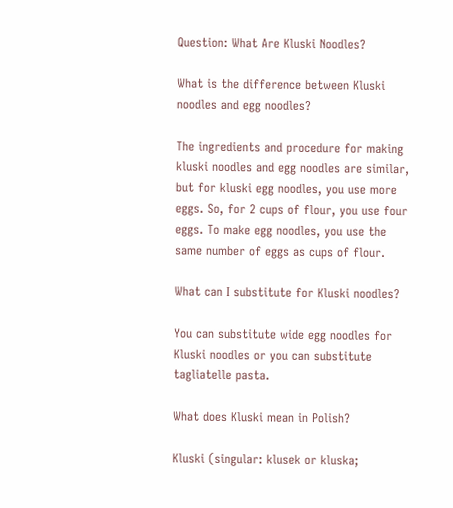Question: What Are Kluski Noodles?

What is the difference between Kluski noodles and egg noodles?

The ingredients and procedure for making kluski noodles and egg noodles are similar, but for kluski egg noodles, you use more eggs. So, for 2 cups of flour, you use four eggs. To make egg noodles, you use the same number of eggs as cups of flour.

What can I substitute for Kluski noodles?

You can substitute wide egg noodles for Kluski noodles or you can substitute tagliatelle pasta.

What does Kluski mean in Polish?

Kluski (singular: klusek or kluska;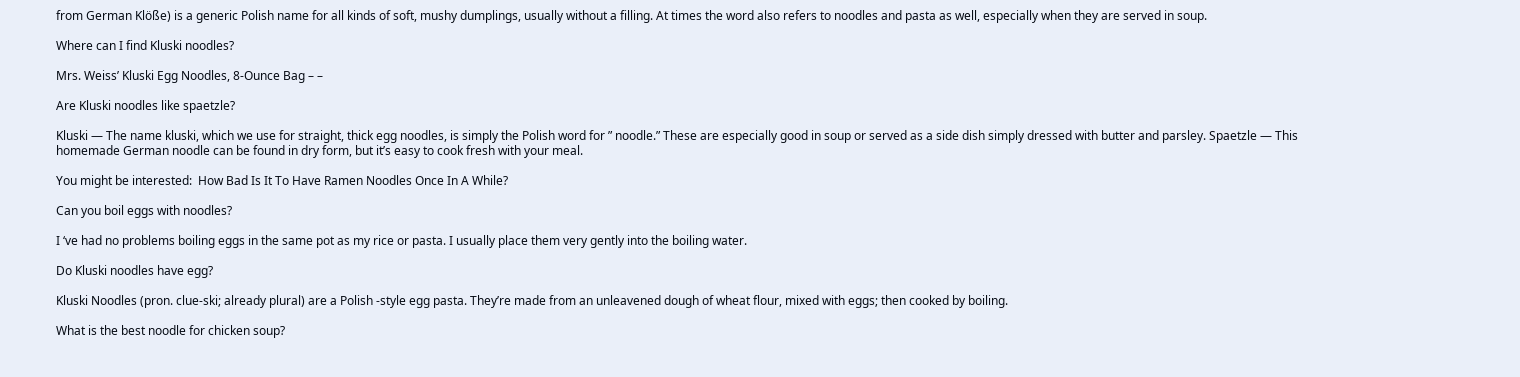from German Klöße) is a generic Polish name for all kinds of soft, mushy dumplings, usually without a filling. At times the word also refers to noodles and pasta as well, especially when they are served in soup.

Where can I find Kluski noodles?

Mrs. Weiss’ Kluski Egg Noodles, 8-Ounce Bag – –

Are Kluski noodles like spaetzle?

Kluski — The name kluski, which we use for straight, thick egg noodles, is simply the Polish word for ” noodle.” These are especially good in soup or served as a side dish simply dressed with butter and parsley. Spaetzle — This homemade German noodle can be found in dry form, but it’s easy to cook fresh with your meal.

You might be interested:  How Bad Is It To Have Ramen Noodles Once In A While?

Can you boil eggs with noodles?

I ‘ve had no problems boiling eggs in the same pot as my rice or pasta. I usually place them very gently into the boiling water.

Do Kluski noodles have egg?

Kluski Noodles (pron. clue-ski; already plural) are a Polish -style egg pasta. They’re made from an unleavened dough of wheat flour, mixed with eggs; then cooked by boiling.

What is the best noodle for chicken soup?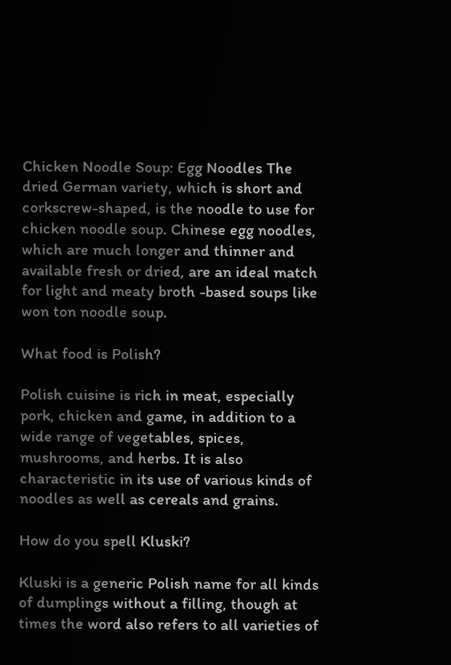Chicken Noodle Soup: Egg Noodles The dried German variety, which is short and corkscrew-shaped, is the noodle to use for chicken noodle soup. Chinese egg noodles, which are much longer and thinner and available fresh or dried, are an ideal match for light and meaty broth -based soups like won ton noodle soup.

What food is Polish?

Polish cuisine is rich in meat, especially pork, chicken and game, in addition to a wide range of vegetables, spices, mushrooms, and herbs. It is also characteristic in its use of various kinds of noodles as well as cereals and grains.

How do you spell Kluski?

Kluski is a generic Polish name for all kinds of dumplings without a filling, though at times the word also refers to all varieties of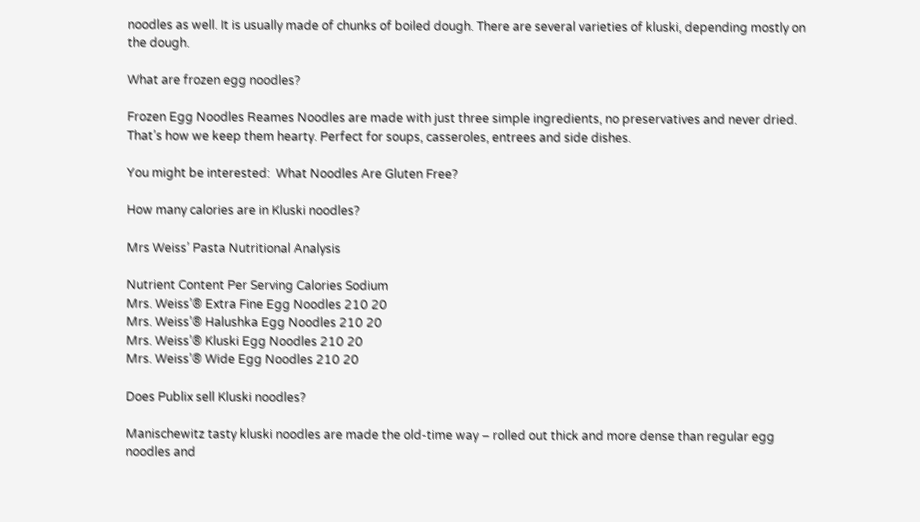noodles as well. It is usually made of chunks of boiled dough. There are several varieties of kluski, depending mostly on the dough.

What are frozen egg noodles?

Frozen Egg Noodles Reames Noodles are made with just three simple ingredients, no preservatives and never dried. That’s how we keep them hearty. Perfect for soups, casseroles, entrees and side dishes.

You might be interested:  What Noodles Are Gluten Free?

How many calories are in Kluski noodles?

Mrs Weiss’ Pasta Nutritional Analysis

Nutrient Content Per Serving Calories Sodium
Mrs. Weiss’® Extra Fine Egg Noodles 210 20
Mrs. Weiss’® Halushka Egg Noodles 210 20
Mrs. Weiss’® Kluski Egg Noodles 210 20
Mrs. Weiss’® Wide Egg Noodles 210 20

Does Publix sell Kluski noodles?

Manischewitz tasty kluski noodles are made the old-time way – rolled out thick and more dense than regular egg noodles and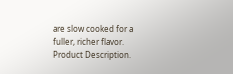are slow cooked for a fuller, richer flavor. Product Description.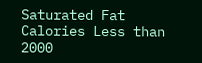Saturated Fat
Calories Less than
2000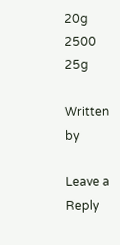20g
2500 25g

Written by

Leave a Reply